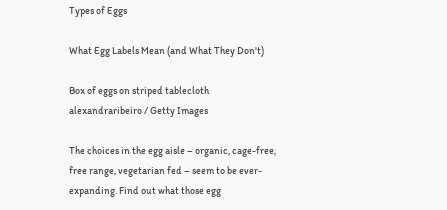Types of Eggs

What Egg Labels Mean (and What They Don't)

Box of eggs on striped tablecloth
alexandraribeiro / Getty Images

The choices in the egg aisle – organic, cage-free, free range, vegetarian fed – seem to be ever-expanding. Find out what those egg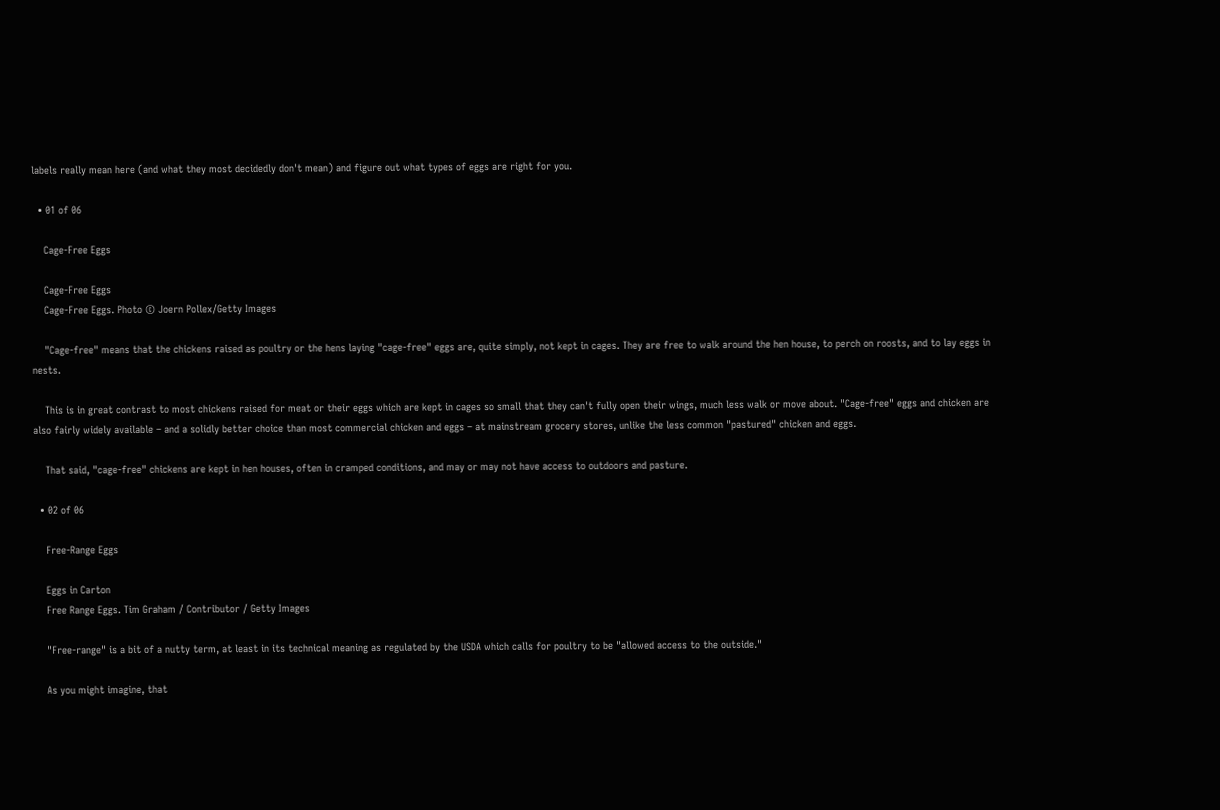labels really mean here (and what they most decidedly don't mean) and figure out what types of eggs are right for you.

  • 01 of 06

    Cage-Free Eggs

    Cage-Free Eggs
    Cage-Free Eggs. Photo © Joern Pollex/Getty Images

    "Cage-free" means that the chickens raised as poultry or the hens laying "cage-free" eggs are, quite simply, not kept in cages. They are free to walk around the hen house, to perch on roosts, and to lay eggs in nests.

    This is in great contrast to most chickens raised for meat or their eggs which are kept in cages so small that they can't fully open their wings, much less walk or move about. "Cage-free" eggs and chicken are also fairly widely available – and a solidly better choice than most commercial chicken and eggs – at mainstream grocery stores, unlike the less common "pastured" chicken and eggs.

    That said, "cage-free" chickens are kept in hen houses, often in cramped conditions, and may or may not have access to outdoors and pasture.

  • 02 of 06

    Free-Range Eggs

    Eggs in Carton
    Free Range Eggs. Tim Graham / Contributor / Getty Images

    "Free-range" is a bit of a nutty term, at least in its technical meaning as regulated by the USDA which calls for poultry to be "allowed access to the outside."

    As you might imagine, that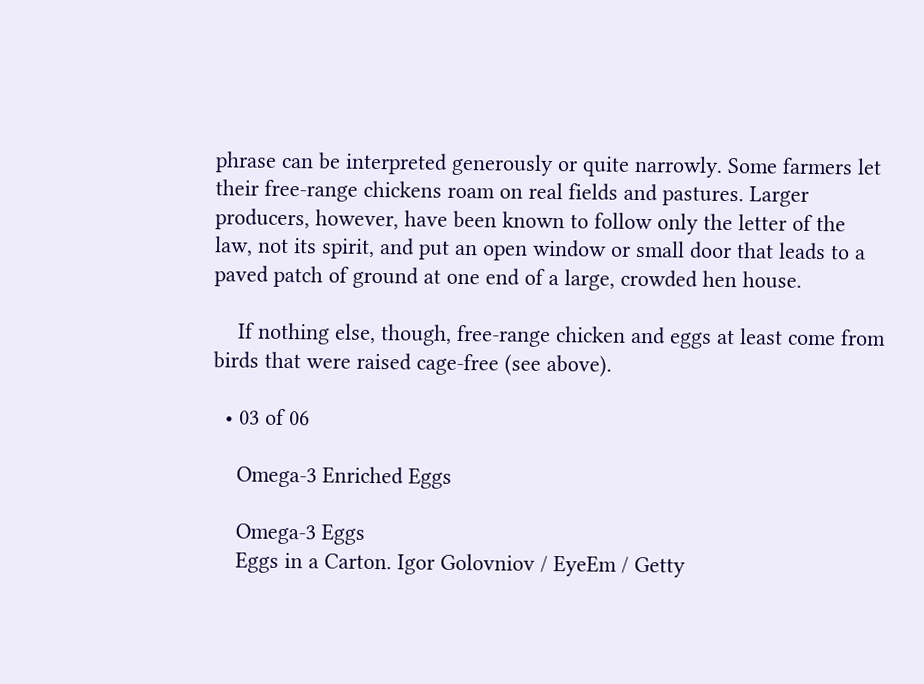phrase can be interpreted generously or quite narrowly. Some farmers let their free-range chickens roam on real fields and pastures. Larger producers, however, have been known to follow only the letter of the law, not its spirit, and put an open window or small door that leads to a paved patch of ground at one end of a large, crowded hen house.

    If nothing else, though, free-range chicken and eggs at least come from birds that were raised cage-free (see above).

  • 03 of 06

    Omega-3 Enriched Eggs

    Omega-3 Eggs
    Eggs in a Carton. Igor Golovniov / EyeEm / Getty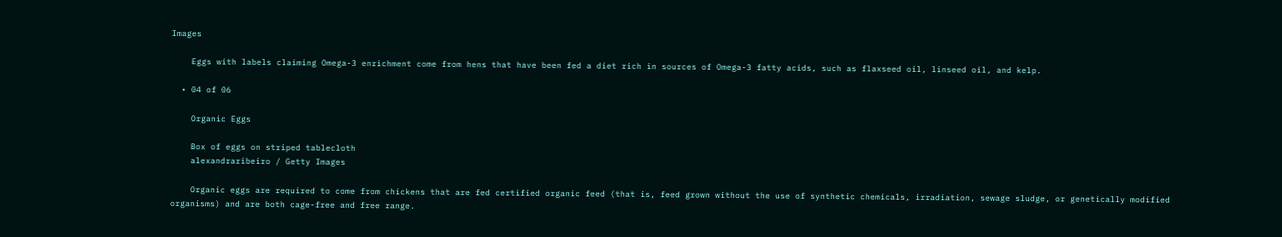Images

    Eggs with labels claiming Omega-3 enrichment come from hens that have been fed a diet rich in sources of Omega-3 fatty acids, such as flaxseed oil, linseed oil, and kelp.

  • 04 of 06

    Organic Eggs

    Box of eggs on striped tablecloth
    alexandraribeiro / Getty Images

    Organic eggs are required to come from chickens that are fed certified organic feed (that is, feed grown without the use of synthetic chemicals, irradiation, sewage sludge, or genetically modified organisms) and are both cage-free and free range.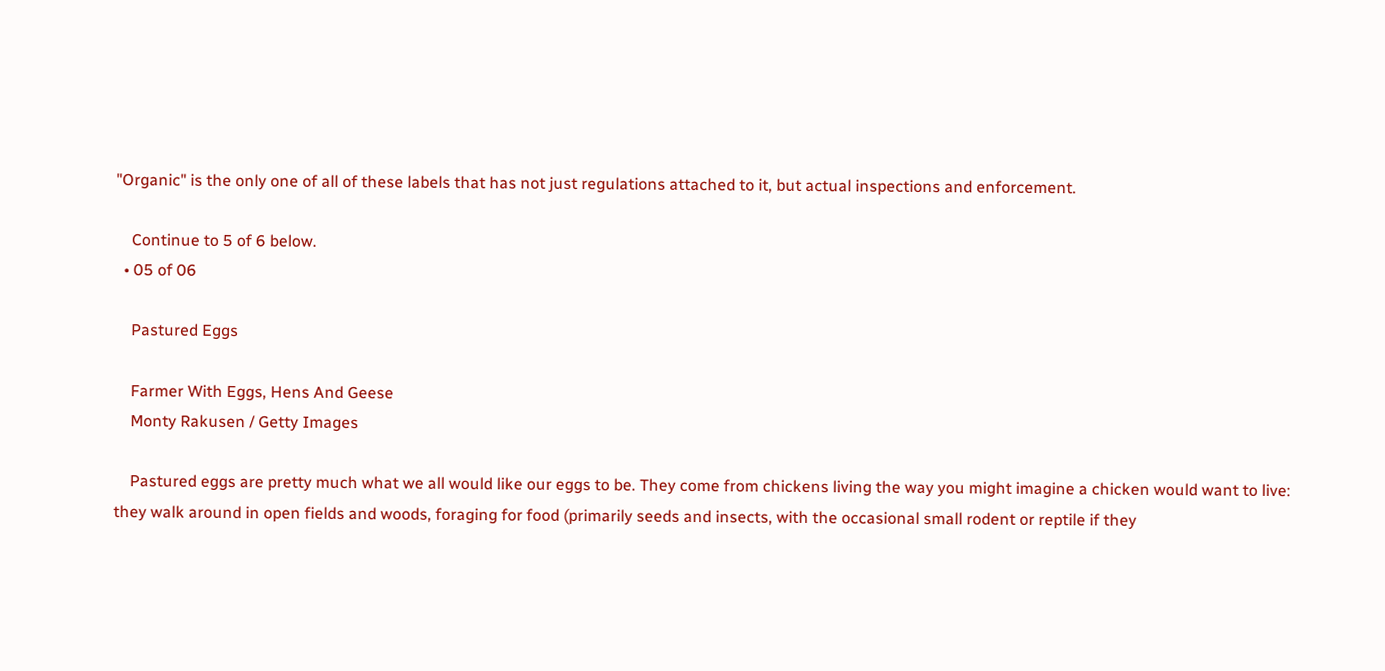"Organic" is the only one of all of these labels that has not just regulations attached to it, but actual inspections and enforcement.

    Continue to 5 of 6 below.
  • 05 of 06

    Pastured Eggs

    Farmer With Eggs, Hens And Geese
    Monty Rakusen / Getty Images

    Pastured eggs are pretty much what we all would like our eggs to be. They come from chickens living the way you might imagine a chicken would want to live: they walk around in open fields and woods, foraging for food (primarily seeds and insects, with the occasional small rodent or reptile if they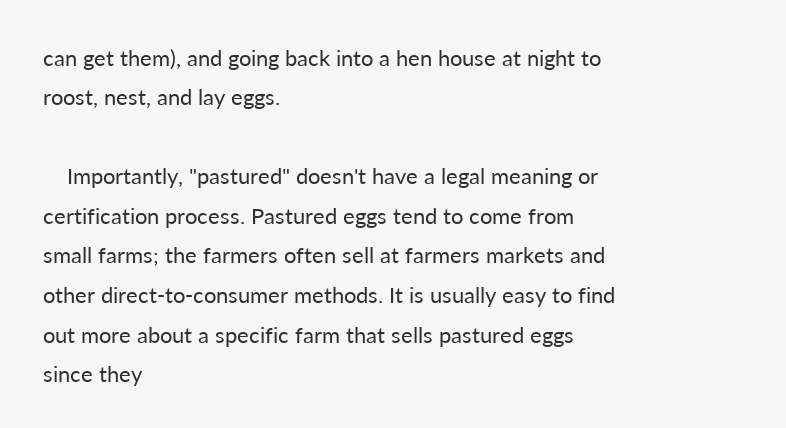can get them), and going back into a hen house at night to roost, nest, and lay eggs.

    Importantly, "pastured" doesn't have a legal meaning or certification process. Pastured eggs tend to come from small farms; the farmers often sell at farmers markets and other direct-to-consumer methods. It is usually easy to find out more about a specific farm that sells pastured eggs since they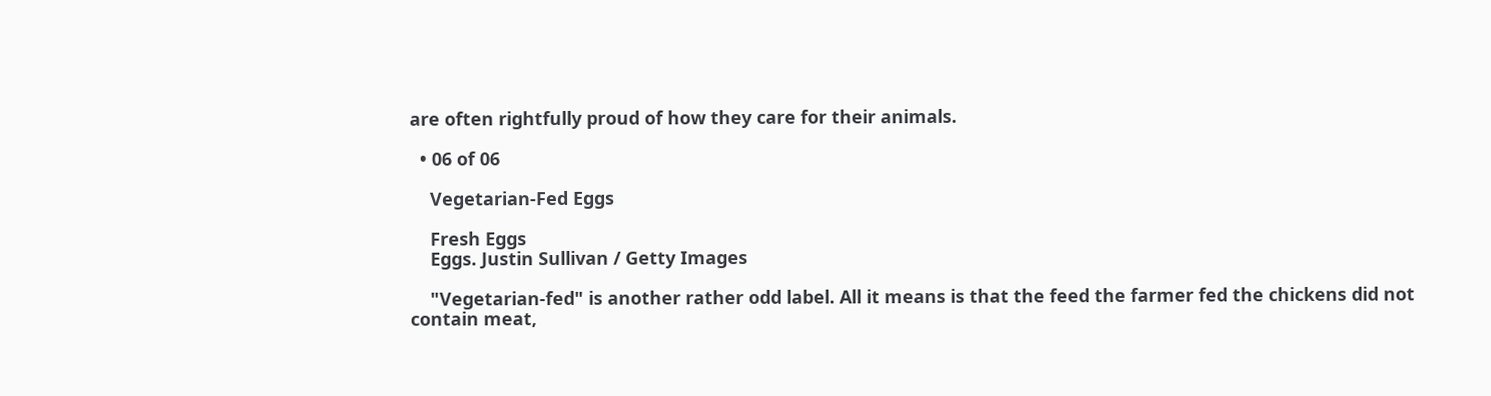are often rightfully proud of how they care for their animals.

  • 06 of 06

    Vegetarian-Fed Eggs

    Fresh Eggs
    Eggs. Justin Sullivan / Getty Images

    "Vegetarian-fed" is another rather odd label. All it means is that the feed the farmer fed the chickens did not contain meat,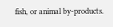fish, or animal by-products.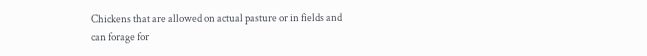Chickens that are allowed on actual pasture or in fields and can forage for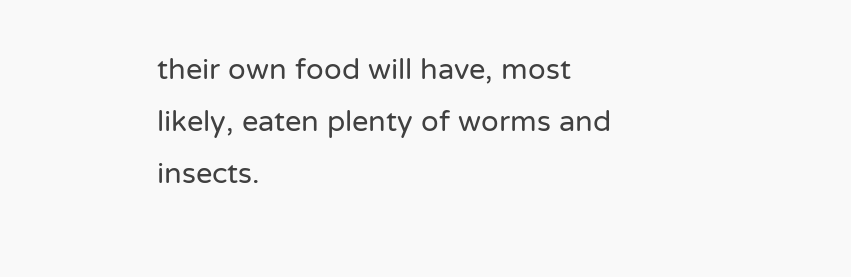their own food will have, most likely, eaten plenty of worms and insects.